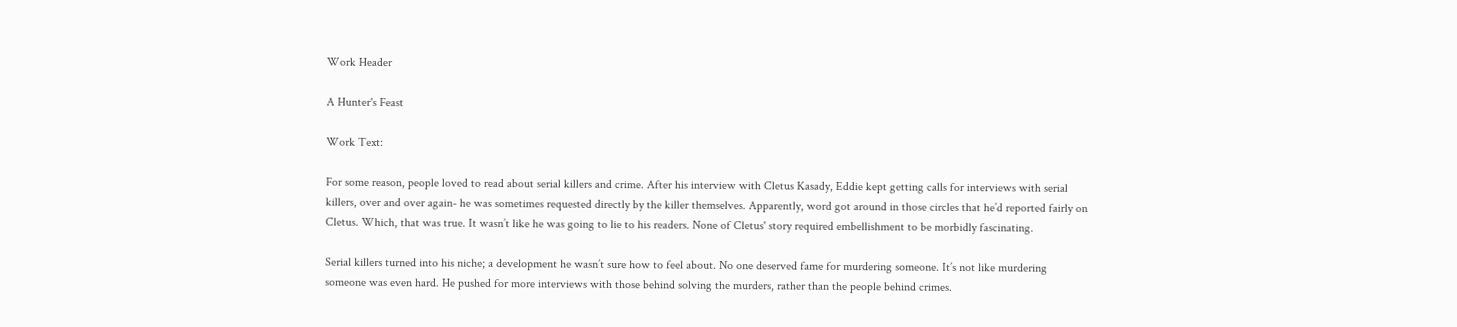Work Header

A Hunter's Feast

Work Text:

For some reason, people loved to read about serial killers and crime. After his interview with Cletus Kasady, Eddie kept getting calls for interviews with serial killers, over and over again- he was sometimes requested directly by the killer themselves. Apparently, word got around in those circles that he’d reported fairly on Cletus. Which, that was true. It wasn’t like he was going to lie to his readers. None of Cletus' story required embellishment to be morbidly fascinating.

Serial killers turned into his niche; a development he wasn’t sure how to feel about. No one deserved fame for murdering someone. It’s not like murdering someone was even hard. He pushed for more interviews with those behind solving the murders, rather than the people behind crimes.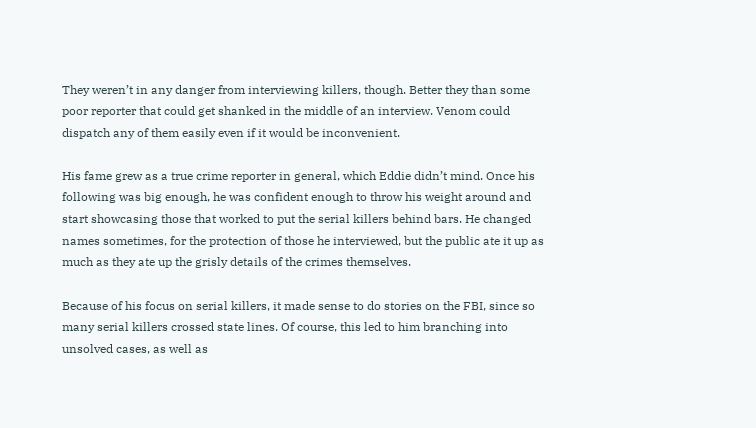They weren’t in any danger from interviewing killers, though. Better they than some poor reporter that could get shanked in the middle of an interview. Venom could dispatch any of them easily even if it would be inconvenient.

His fame grew as a true crime reporter in general, which Eddie didn’t mind. Once his following was big enough, he was confident enough to throw his weight around and start showcasing those that worked to put the serial killers behind bars. He changed names sometimes, for the protection of those he interviewed, but the public ate it up as much as they ate up the grisly details of the crimes themselves.

Because of his focus on serial killers, it made sense to do stories on the FBI, since so many serial killers crossed state lines. Of course, this led to him branching into unsolved cases, as well as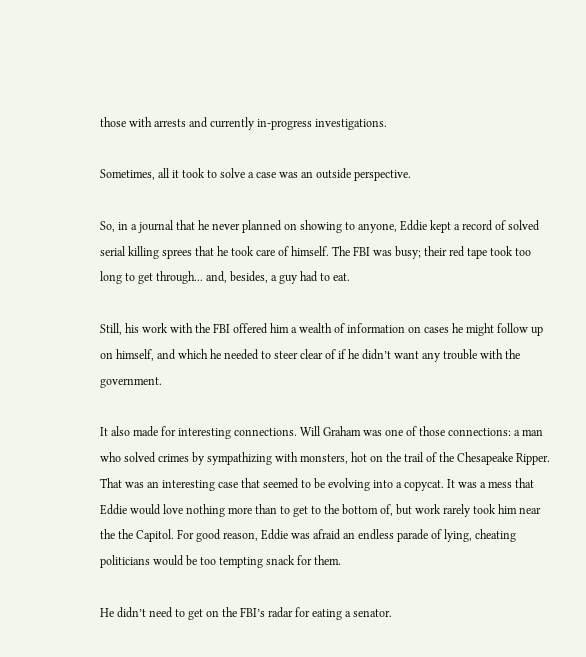those with arrests and currently in-progress investigations.

Sometimes, all it took to solve a case was an outside perspective.

So, in a journal that he never planned on showing to anyone, Eddie kept a record of solved serial killing sprees that he took care of himself. The FBI was busy; their red tape took too long to get through... and, besides, a guy had to eat.

Still, his work with the FBI offered him a wealth of information on cases he might follow up on himself, and which he needed to steer clear of if he didn’t want any trouble with the government.

It also made for interesting connections. Will Graham was one of those connections: a man who solved crimes by sympathizing with monsters, hot on the trail of the Chesapeake Ripper. That was an interesting case that seemed to be evolving into a copycat. It was a mess that Eddie would love nothing more than to get to the bottom of, but work rarely took him near the the Capitol. For good reason, Eddie was afraid an endless parade of lying, cheating politicians would be too tempting snack for them.

He didn’t need to get on the FBI’s radar for eating a senator.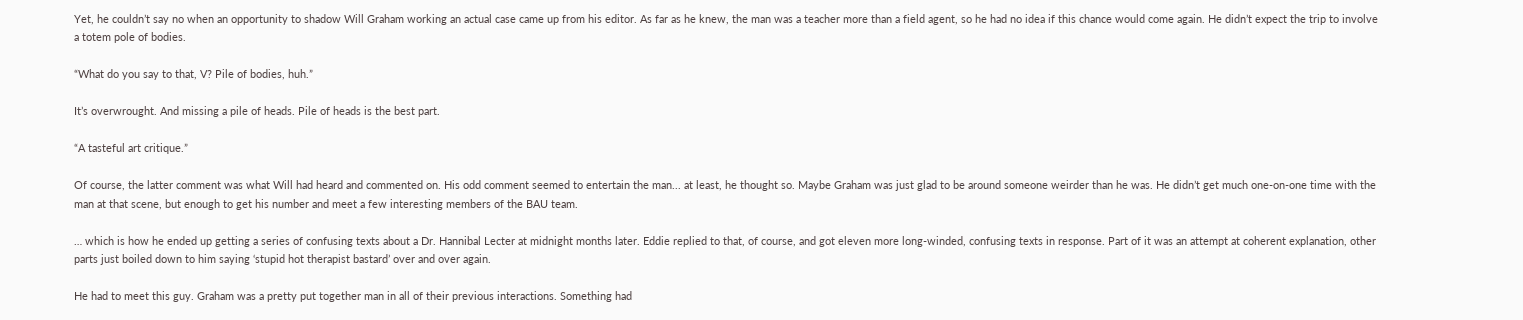Yet, he couldn’t say no when an opportunity to shadow Will Graham working an actual case came up from his editor. As far as he knew, the man was a teacher more than a field agent, so he had no idea if this chance would come again. He didn’t expect the trip to involve a totem pole of bodies.

“What do you say to that, V? Pile of bodies, huh.”

It’s overwrought. And missing a pile of heads. Pile of heads is the best part.

“A tasteful art critique.”

Of course, the latter comment was what Will had heard and commented on. His odd comment seemed to entertain the man... at least, he thought so. Maybe Graham was just glad to be around someone weirder than he was. He didn’t get much one-on-one time with the man at that scene, but enough to get his number and meet a few interesting members of the BAU team.

… which is how he ended up getting a series of confusing texts about a Dr. Hannibal Lecter at midnight months later. Eddie replied to that, of course, and got eleven more long-winded, confusing texts in response. Part of it was an attempt at coherent explanation, other parts just boiled down to him saying ‘stupid hot therapist bastard’ over and over again.

He had to meet this guy. Graham was a pretty put together man in all of their previous interactions. Something had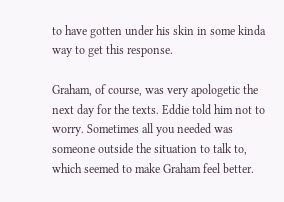to have gotten under his skin in some kinda way to get this response.

Graham, of course, was very apologetic the next day for the texts. Eddie told him not to worry. Sometimes all you needed was someone outside the situation to talk to, which seemed to make Graham feel better.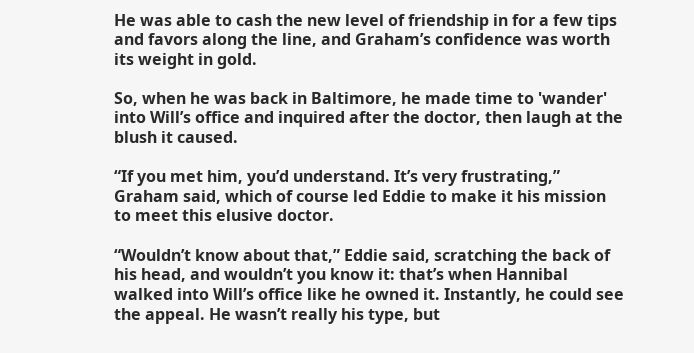He was able to cash the new level of friendship in for a few tips and favors along the line, and Graham’s confidence was worth its weight in gold.

So, when he was back in Baltimore, he made time to 'wander' into Will’s office and inquired after the doctor, then laugh at the blush it caused.

“If you met him, you’d understand. It’s very frustrating,” Graham said, which of course led Eddie to make it his mission to meet this elusive doctor.

“Wouldn’t know about that,” Eddie said, scratching the back of his head, and wouldn’t you know it: that’s when Hannibal walked into Will’s office like he owned it. Instantly, he could see the appeal. He wasn’t really his type, but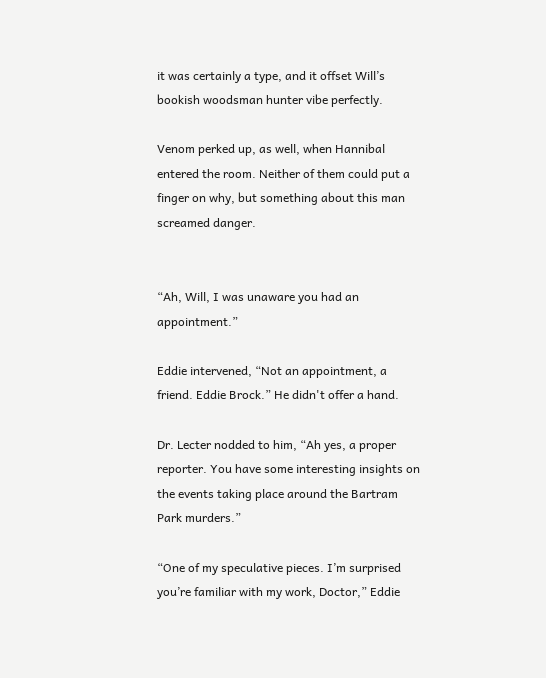it was certainly a type, and it offset Will’s bookish woodsman hunter vibe perfectly.

Venom perked up, as well, when Hannibal entered the room. Neither of them could put a finger on why, but something about this man screamed danger.


“Ah, Will, I was unaware you had an appointment.”

Eddie intervened, “Not an appointment, a friend. Eddie Brock.” He didn't offer a hand.

Dr. Lecter nodded to him, “Ah yes, a proper reporter. You have some interesting insights on the events taking place around the Bartram Park murders.”

“One of my speculative pieces. I’m surprised you’re familiar with my work, Doctor,” Eddie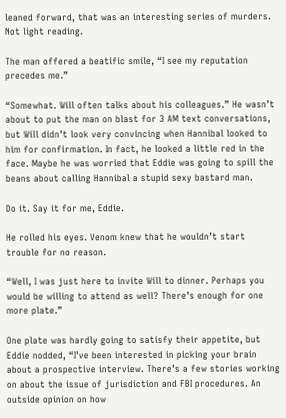leaned forward, that was an interesting series of murders. Not light reading.

The man offered a beatific smile, “I see my reputation precedes me.”

“Somewhat. Will often talks about his colleagues.” He wasn’t about to put the man on blast for 3 AM text conversations, but Will didn’t look very convincing when Hannibal looked to him for confirmation. In fact, he looked a little red in the face. Maybe he was worried that Eddie was going to spill the beans about calling Hannibal a stupid sexy bastard man.

Do it. Say it for me, Eddie.

He rolled his eyes. Venom knew that he wouldn’t start trouble for no reason.

“Well, I was just here to invite Will to dinner. Perhaps you would be willing to attend as well? There’s enough for one more plate.”

One plate was hardly going to satisfy their appetite, but Eddie nodded, “I’ve been interested in picking your brain about a prospective interview. There’s a few stories working on about the issue of jurisdiction and FBI procedures. An outside opinion on how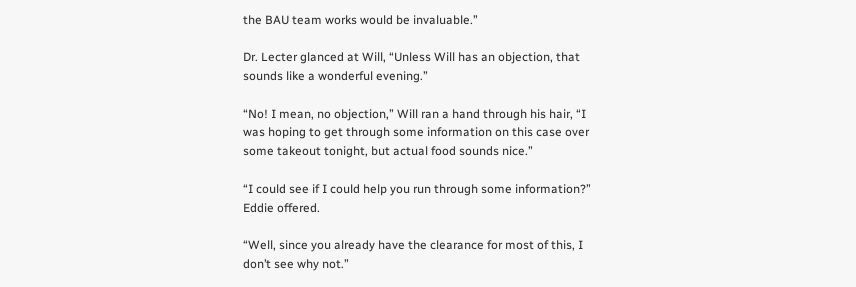the BAU team works would be invaluable.”

Dr. Lecter glanced at Will, “Unless Will has an objection, that sounds like a wonderful evening.”

“No! I mean, no objection,” Will ran a hand through his hair, “I was hoping to get through some information on this case over some takeout tonight, but actual food sounds nice.”

“I could see if I could help you run through some information?” Eddie offered.

“Well, since you already have the clearance for most of this, I don’t see why not.”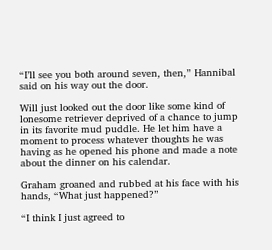“I’ll see you both around seven, then,” Hannibal said on his way out the door.

Will just looked out the door like some kind of lonesome retriever deprived of a chance to jump in its favorite mud puddle. He let him have a moment to process whatever thoughts he was having as he opened his phone and made a note about the dinner on his calendar.

Graham groaned and rubbed at his face with his hands, “What just happened?”

“I think I just agreed to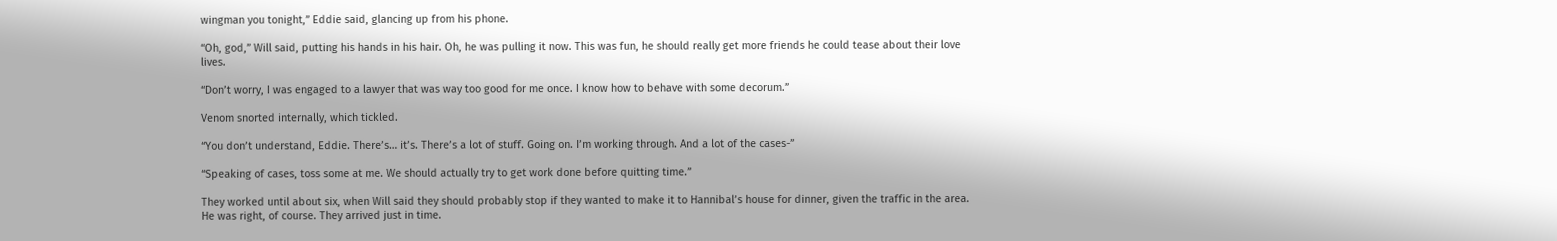wingman you tonight,” Eddie said, glancing up from his phone.

“Oh, god,” Will said, putting his hands in his hair. Oh, he was pulling it now. This was fun, he should really get more friends he could tease about their love lives.

“Don’t worry, I was engaged to a lawyer that was way too good for me once. I know how to behave with some decorum.”

Venom snorted internally, which tickled.

“You don’t understand, Eddie. There’s… it’s. There’s a lot of stuff. Going on. I’m working through. And a lot of the cases-”

“Speaking of cases, toss some at me. We should actually try to get work done before quitting time.”

They worked until about six, when Will said they should probably stop if they wanted to make it to Hannibal’s house for dinner, given the traffic in the area. He was right, of course. They arrived just in time.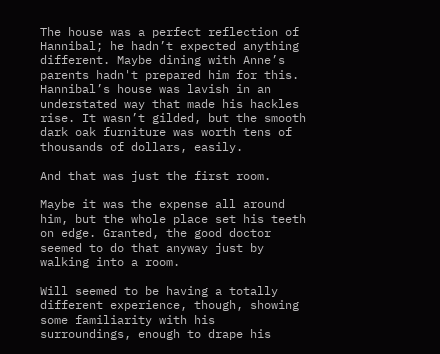The house was a perfect reflection of Hannibal; he hadn’t expected anything different. Maybe dining with Anne’s parents hadn't prepared him for this. Hannibal’s house was lavish in an understated way that made his hackles rise. It wasn’t gilded, but the smooth dark oak furniture was worth tens of thousands of dollars, easily.

And that was just the first room.

Maybe it was the expense all around him, but the whole place set his teeth on edge. Granted, the good doctor seemed to do that anyway just by walking into a room.

Will seemed to be having a totally different experience, though, showing some familiarity with his surroundings, enough to drape his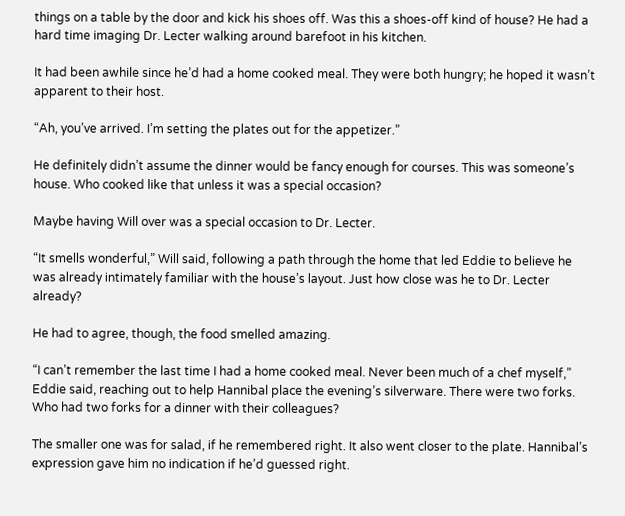things on a table by the door and kick his shoes off. Was this a shoes-off kind of house? He had a hard time imaging Dr. Lecter walking around barefoot in his kitchen.

It had been awhile since he’d had a home cooked meal. They were both hungry; he hoped it wasn’t apparent to their host.

“Ah, you’ve arrived. I’m setting the plates out for the appetizer.”

He definitely didn’t assume the dinner would be fancy enough for courses. This was someone’s house. Who cooked like that unless it was a special occasion?

Maybe having Will over was a special occasion to Dr. Lecter.

“It smells wonderful,” Will said, following a path through the home that led Eddie to believe he was already intimately familiar with the house’s layout. Just how close was he to Dr. Lecter already?

He had to agree, though, the food smelled amazing.

“I can’t remember the last time I had a home cooked meal. Never been much of a chef myself,” Eddie said, reaching out to help Hannibal place the evening’s silverware. There were two forks. Who had two forks for a dinner with their colleagues?

The smaller one was for salad, if he remembered right. It also went closer to the plate. Hannibal’s expression gave him no indication if he’d guessed right.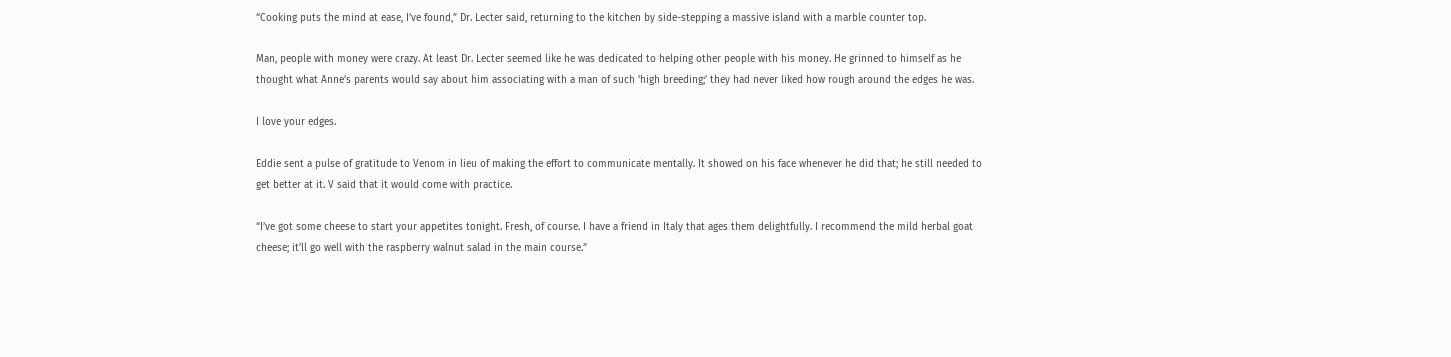“Cooking puts the mind at ease, I’ve found,” Dr. Lecter said, returning to the kitchen by side-stepping a massive island with a marble counter top.

Man, people with money were crazy. At least Dr. Lecter seemed like he was dedicated to helping other people with his money. He grinned to himself as he thought what Anne’s parents would say about him associating with a man of such ‘high breeding;’ they had never liked how rough around the edges he was.

I love your edges.

Eddie sent a pulse of gratitude to Venom in lieu of making the effort to communicate mentally. It showed on his face whenever he did that; he still needed to get better at it. V said that it would come with practice.

“I’ve got some cheese to start your appetites tonight. Fresh, of course. I have a friend in Italy that ages them delightfully. I recommend the mild herbal goat cheese; it’ll go well with the raspberry walnut salad in the main course.”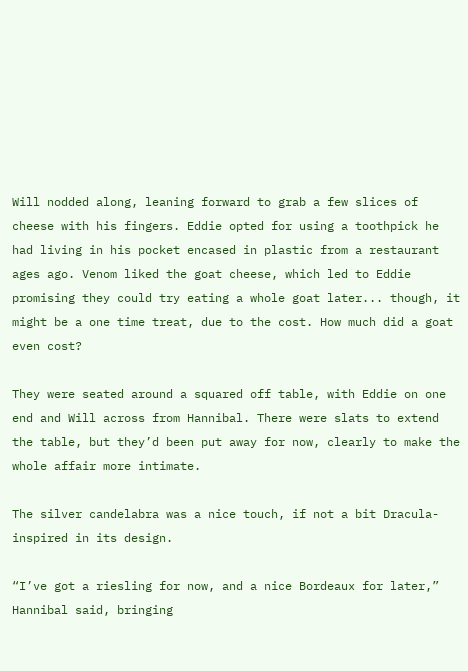Will nodded along, leaning forward to grab a few slices of cheese with his fingers. Eddie opted for using a toothpick he had living in his pocket encased in plastic from a restaurant ages ago. Venom liked the goat cheese, which led to Eddie promising they could try eating a whole goat later... though, it might be a one time treat, due to the cost. How much did a goat even cost?

They were seated around a squared off table, with Eddie on one end and Will across from Hannibal. There were slats to extend the table, but they’d been put away for now, clearly to make the whole affair more intimate.

The silver candelabra was a nice touch, if not a bit Dracula-inspired in its design.

“I’ve got a riesling for now, and a nice Bordeaux for later,” Hannibal said, bringing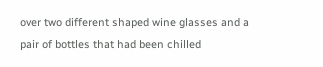over two different shaped wine glasses and a pair of bottles that had been chilled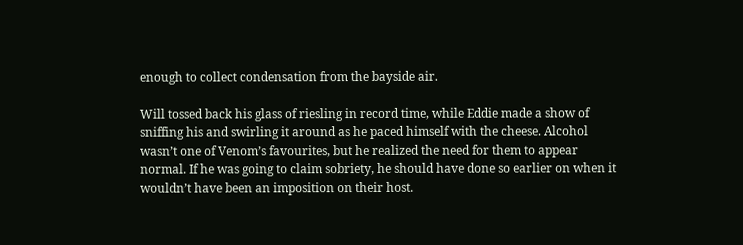enough to collect condensation from the bayside air.

Will tossed back his glass of riesling in record time, while Eddie made a show of sniffing his and swirling it around as he paced himself with the cheese. Alcohol wasn’t one of Venom’s favourites, but he realized the need for them to appear normal. If he was going to claim sobriety, he should have done so earlier on when it wouldn’t have been an imposition on their host.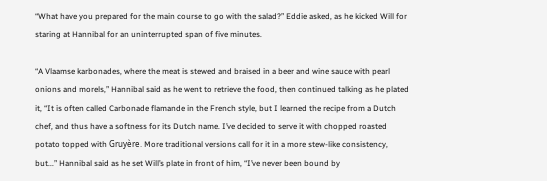“What have you prepared for the main course to go with the salad?” Eddie asked, as he kicked Will for staring at Hannibal for an uninterrupted span of five minutes.

“A Vlaamse karbonades, where the meat is stewed and braised in a beer and wine sauce with pearl onions and morels,” Hannibal said as he went to retrieve the food, then continued talking as he plated it, “It is often called Carbonade flamande in the French style, but I learned the recipe from a Dutch chef, and thus have a softness for its Dutch name. I’ve decided to serve it with chopped roasted potato topped with Gruyère. More traditional versions call for it in a more stew-like consistency, but...” Hannibal said as he set Will’s plate in front of him, “I’ve never been bound by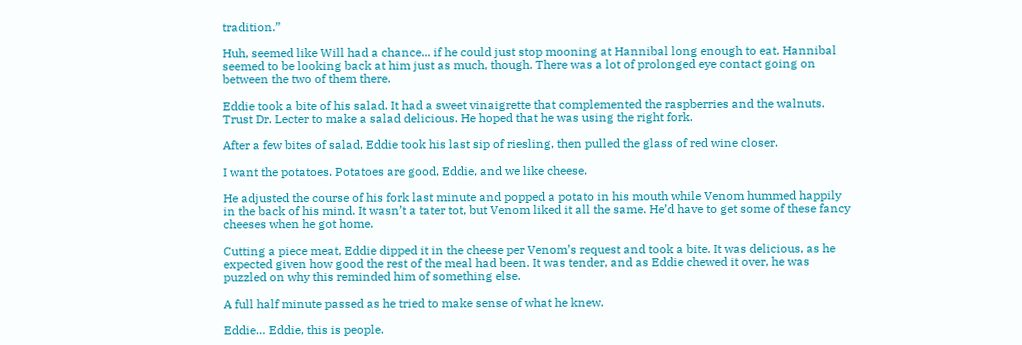tradition.”

Huh, seemed like Will had a chance... if he could just stop mooning at Hannibal long enough to eat. Hannibal seemed to be looking back at him just as much, though. There was a lot of prolonged eye contact going on between the two of them there.

Eddie took a bite of his salad. It had a sweet vinaigrette that complemented the raspberries and the walnuts. Trust Dr. Lecter to make a salad delicious. He hoped that he was using the right fork.

After a few bites of salad, Eddie took his last sip of riesling, then pulled the glass of red wine closer.

I want the potatoes. Potatoes are good, Eddie, and we like cheese.

He adjusted the course of his fork last minute and popped a potato in his mouth while Venom hummed happily in the back of his mind. It wasn’t a tater tot, but Venom liked it all the same. He’d have to get some of these fancy cheeses when he got home.

Cutting a piece meat, Eddie dipped it in the cheese per Venom’s request and took a bite. It was delicious, as he expected given how good the rest of the meal had been. It was tender, and as Eddie chewed it over, he was puzzled on why this reminded him of something else.

A full half minute passed as he tried to make sense of what he knew.

Eddie… Eddie, this is people.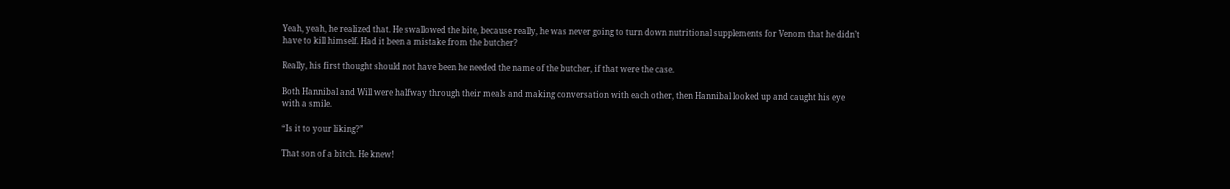Yeah, yeah, he realized that. He swallowed the bite, because really, he was never going to turn down nutritional supplements for Venom that he didn’t have to kill himself. Had it been a mistake from the butcher?

Really, his first thought should not have been he needed the name of the butcher, if that were the case.

Both Hannibal and Will were halfway through their meals and making conversation with each other, then Hannibal looked up and caught his eye with a smile.

“Is it to your liking?”

That son of a bitch. He knew!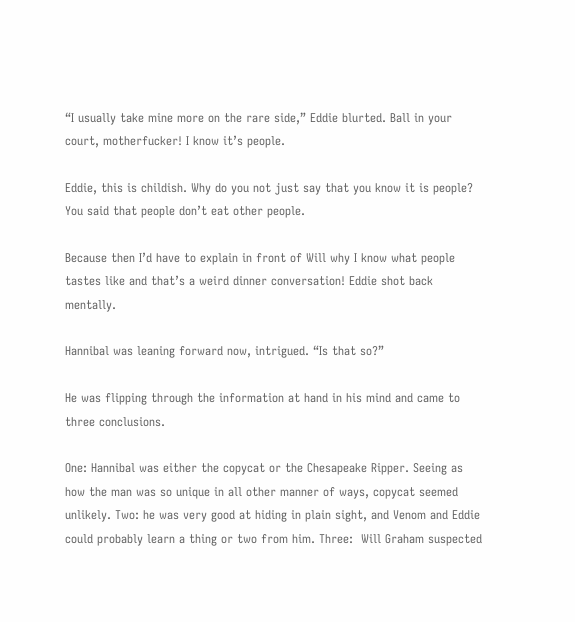“I usually take mine more on the rare side,” Eddie blurted. Ball in your court, motherfucker! I know it’s people.

Eddie, this is childish. Why do you not just say that you know it is people? You said that people don’t eat other people.

Because then I’d have to explain in front of Will why I know what people tastes like and that’s a weird dinner conversation! Eddie shot back mentally.

Hannibal was leaning forward now, intrigued. “Is that so?”

He was flipping through the information at hand in his mind and came to three conclusions.

One: Hannibal was either the copycat or the Chesapeake Ripper. Seeing as how the man was so unique in all other manner of ways, copycat seemed unlikely. Two: he was very good at hiding in plain sight, and Venom and Eddie could probably learn a thing or two from him. Three:  Will Graham suspected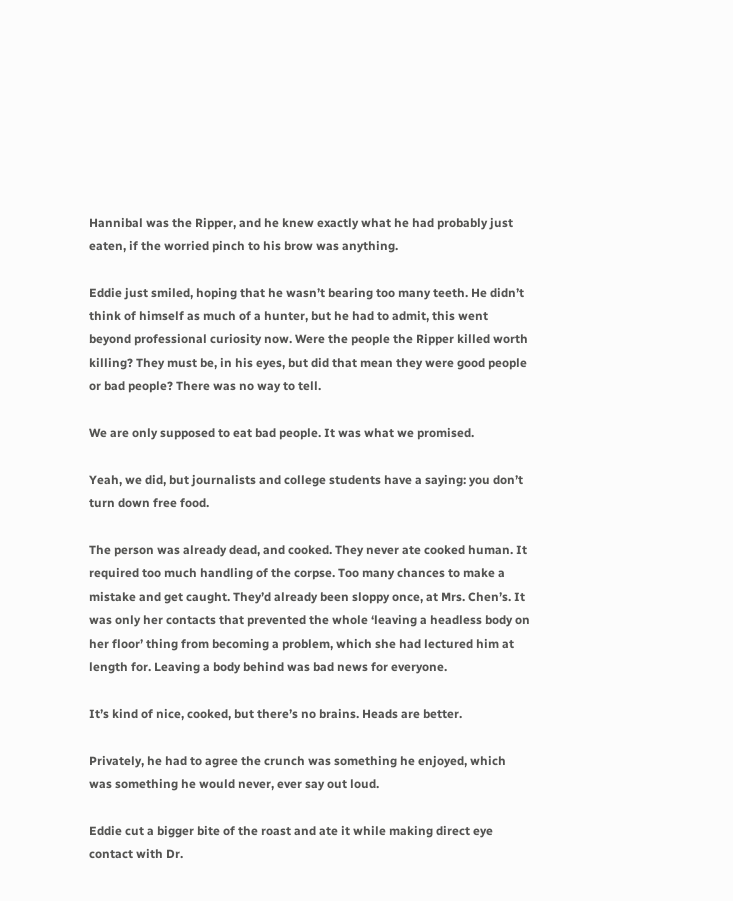Hannibal was the Ripper, and he knew exactly what he had probably just eaten, if the worried pinch to his brow was anything.

Eddie just smiled, hoping that he wasn’t bearing too many teeth. He didn’t think of himself as much of a hunter, but he had to admit, this went beyond professional curiosity now. Were the people the Ripper killed worth killing? They must be, in his eyes, but did that mean they were good people or bad people? There was no way to tell.

We are only supposed to eat bad people. It was what we promised.

Yeah, we did, but journalists and college students have a saying: you don’t turn down free food.

The person was already dead, and cooked. They never ate cooked human. It required too much handling of the corpse. Too many chances to make a mistake and get caught. They’d already been sloppy once, at Mrs. Chen’s. It was only her contacts that prevented the whole ‘leaving a headless body on her floor’ thing from becoming a problem, which she had lectured him at length for. Leaving a body behind was bad news for everyone.

It’s kind of nice, cooked, but there’s no brains. Heads are better.

Privately, he had to agree the crunch was something he enjoyed, which was something he would never, ever say out loud.

Eddie cut a bigger bite of the roast and ate it while making direct eye contact with Dr.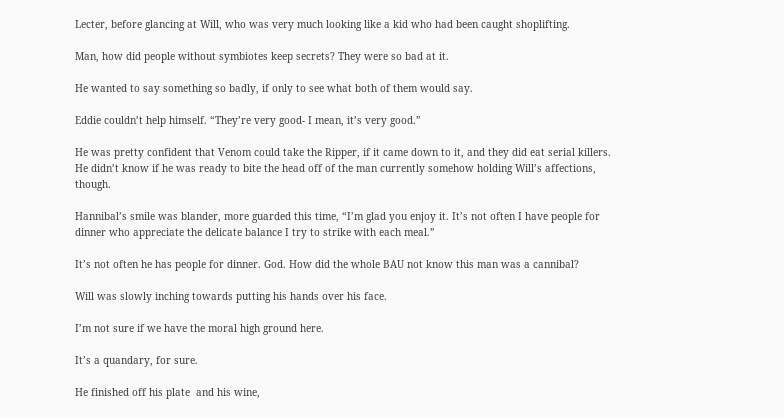Lecter, before glancing at Will, who was very much looking like a kid who had been caught shoplifting.

Man, how did people without symbiotes keep secrets? They were so bad at it.

He wanted to say something so badly, if only to see what both of them would say.

Eddie couldn’t help himself. “They’re very good- I mean, it’s very good.”

He was pretty confident that Venom could take the Ripper, if it came down to it, and they did eat serial killers. He didn’t know if he was ready to bite the head off of the man currently somehow holding Will’s affections, though.

Hannibal’s smile was blander, more guarded this time, “I’m glad you enjoy it. It’s not often I have people for dinner who appreciate the delicate balance I try to strike with each meal.”

It’s not often he has people for dinner. God. How did the whole BAU not know this man was a cannibal?

Will was slowly inching towards putting his hands over his face.

I’m not sure if we have the moral high ground here.

It’s a quandary, for sure.

He finished off his plate  and his wine,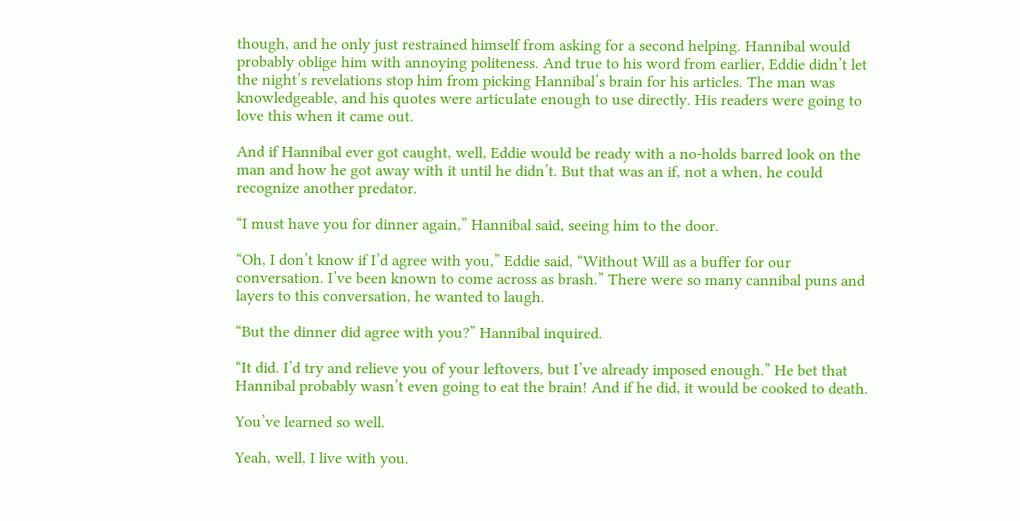though, and he only just restrained himself from asking for a second helping. Hannibal would probably oblige him with annoying politeness. And true to his word from earlier, Eddie didn’t let the night’s revelations stop him from picking Hannibal’s brain for his articles. The man was knowledgeable, and his quotes were articulate enough to use directly. His readers were going to love this when it came out.

And if Hannibal ever got caught, well, Eddie would be ready with a no-holds barred look on the man and how he got away with it until he didn’t. But that was an if, not a when, he could recognize another predator.

“I must have you for dinner again,” Hannibal said, seeing him to the door.

“Oh, I don’t know if I’d agree with you,” Eddie said, “Without Will as a buffer for our conversation. I’ve been known to come across as brash.” There were so many cannibal puns and layers to this conversation, he wanted to laugh.

“But the dinner did agree with you?” Hannibal inquired.

“It did. I’d try and relieve you of your leftovers, but I’ve already imposed enough.” He bet that Hannibal probably wasn’t even going to eat the brain! And if he did, it would be cooked to death.

You’ve learned so well.

Yeah, well, I live with you.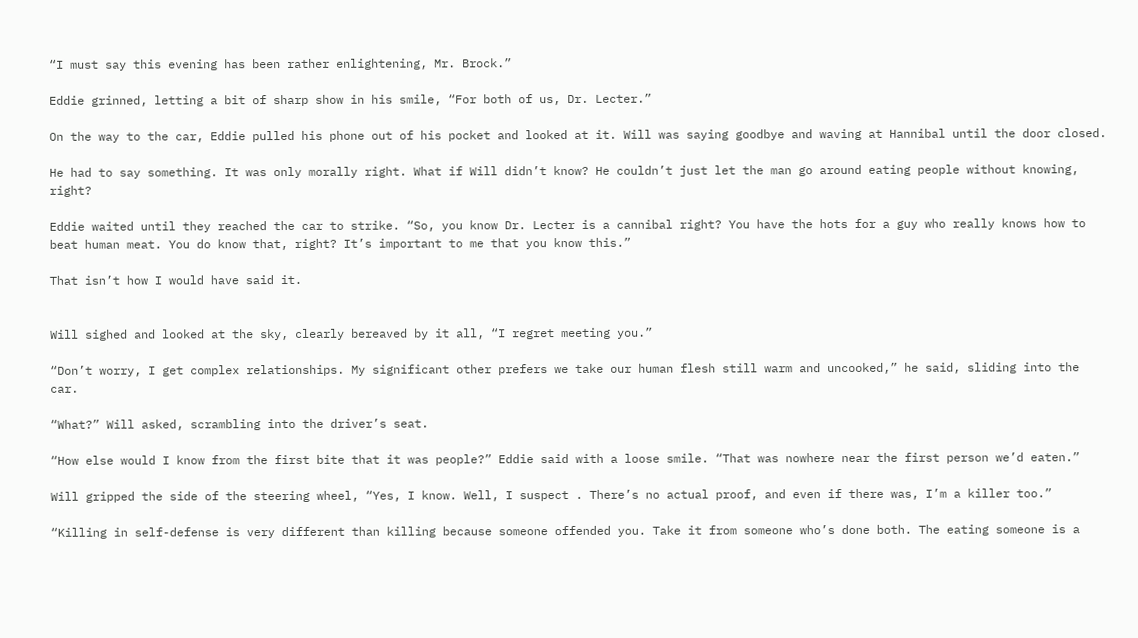“I must say this evening has been rather enlightening, Mr. Brock.”

Eddie grinned, letting a bit of sharp show in his smile, “For both of us, Dr. Lecter.”

On the way to the car, Eddie pulled his phone out of his pocket and looked at it. Will was saying goodbye and waving at Hannibal until the door closed.

He had to say something. It was only morally right. What if Will didn’t know? He couldn’t just let the man go around eating people without knowing, right?

Eddie waited until they reached the car to strike. “So, you know Dr. Lecter is a cannibal right? You have the hots for a guy who really knows how to beat human meat. You do know that, right? It’s important to me that you know this.”

That isn’t how I would have said it.


Will sighed and looked at the sky, clearly bereaved by it all, “I regret meeting you.”

“Don’t worry, I get complex relationships. My significant other prefers we take our human flesh still warm and uncooked,” he said, sliding into the car.

“What?” Will asked, scrambling into the driver’s seat.

“How else would I know from the first bite that it was people?” Eddie said with a loose smile. “That was nowhere near the first person we’d eaten.”

Will gripped the side of the steering wheel, “Yes, I know. Well, I suspect . There’s no actual proof, and even if there was, I’m a killer too.”

“Killing in self-defense is very different than killing because someone offended you. Take it from someone who’s done both. The eating someone is a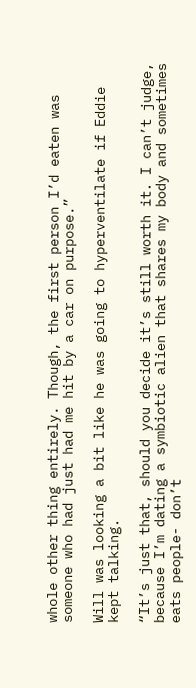whole other thing entirely. Though, the first person I’d eaten was someone who had just had me hit by a car on purpose.”

Will was looking a bit like he was going to hyperventilate if Eddie kept talking.

“It’s just that, should you decide it’s still worth it. I can’t judge, because I’m dating a symbiotic alien that shares my body and sometimes eats people- don’t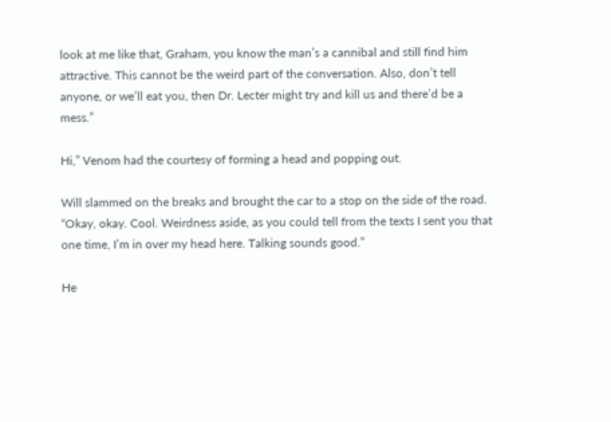look at me like that, Graham, you know the man’s a cannibal and still find him attractive. This cannot be the weird part of the conversation. Also, don’t tell anyone, or we’ll eat you, then Dr. Lecter might try and kill us and there’d be a mess.”

Hi,” Venom had the courtesy of forming a head and popping out.

Will slammed on the breaks and brought the car to a stop on the side of the road. “Okay, okay. Cool. Weirdness aside, as you could tell from the texts I sent you that one time, I’m in over my head here. Talking sounds good.”

He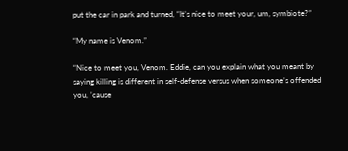put the car in park and turned, “It’s nice to meet your, um, symbiote?”

“My name is Venom.”

“Nice to meet you, Venom. Eddie, can you explain what you meant by saying killing is different in self-defense versus when someone’s offended you, ’cause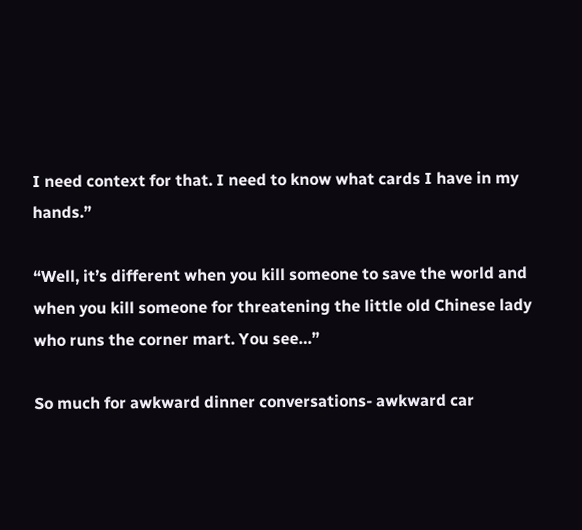I need context for that. I need to know what cards I have in my hands.”

“Well, it’s different when you kill someone to save the world and when you kill someone for threatening the little old Chinese lady who runs the corner mart. You see…”

So much for awkward dinner conversations- awkward car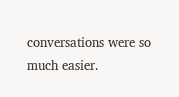conversations were so much easier.